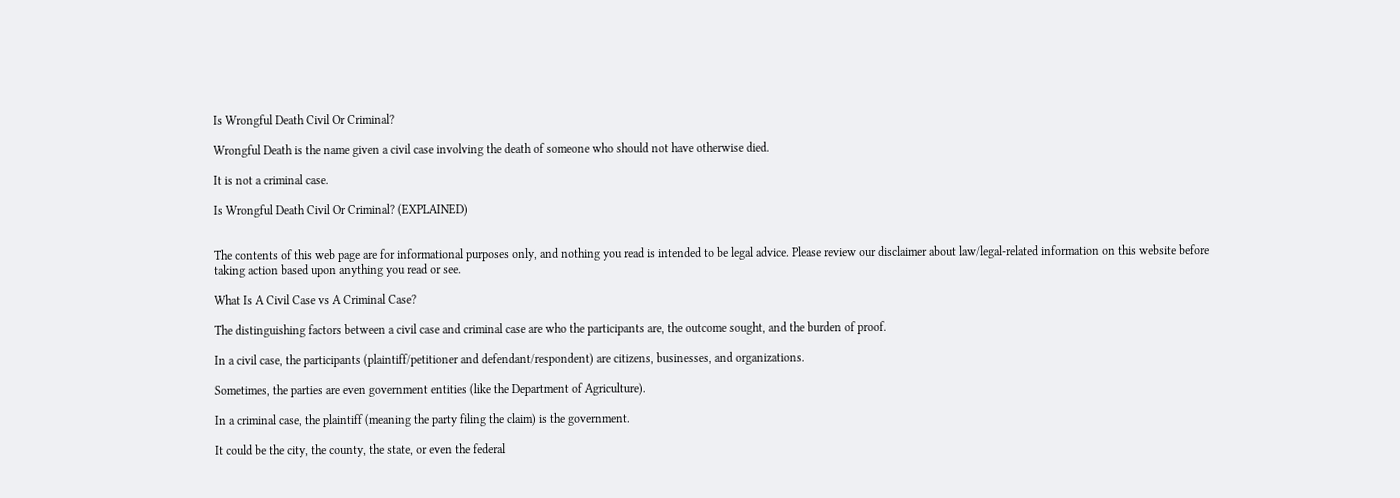Is Wrongful Death Civil Or Criminal?

Wrongful Death is the name given a civil case involving the death of someone who should not have otherwise died.

It is not a criminal case.

Is Wrongful Death Civil Or Criminal? (EXPLAINED)


The contents of this web page are for informational purposes only, and nothing you read is intended to be legal advice. Please review our disclaimer about law/legal-related information on this website before taking action based upon anything you read or see.

What Is A Civil Case vs A Criminal Case?

The distinguishing factors between a civil case and criminal case are who the participants are, the outcome sought, and the burden of proof.

In a civil case, the participants (plaintiff/petitioner and defendant/respondent) are citizens, businesses, and organizations.

Sometimes, the parties are even government entities (like the Department of Agriculture).

In a criminal case, the plaintiff (meaning the party filing the claim) is the government.

It could be the city, the county, the state, or even the federal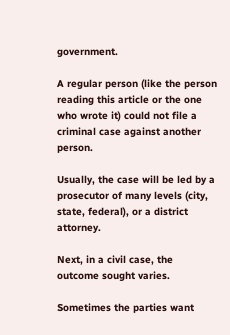government.

A regular person (like the person reading this article or the one who wrote it) could not file a criminal case against another person.

Usually, the case will be led by a prosecutor of many levels (city, state, federal), or a district attorney.

Next, in a civil case, the outcome sought varies.

Sometimes the parties want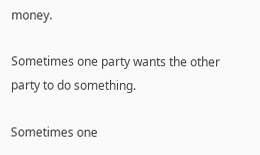money.

Sometimes one party wants the other party to do something.

Sometimes one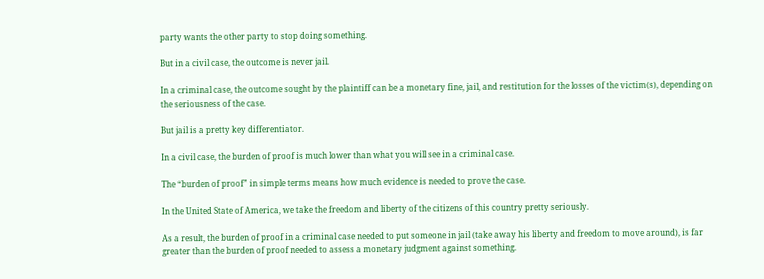party wants the other party to stop doing something.

But in a civil case, the outcome is never jail.

In a criminal case, the outcome sought by the plaintiff can be a monetary fine, jail, and restitution for the losses of the victim(s), depending on the seriousness of the case.

But jail is a pretty key differentiator.

In a civil case, the burden of proof is much lower than what you will see in a criminal case.

The “burden of proof” in simple terms means how much evidence is needed to prove the case.

In the United State of America, we take the freedom and liberty of the citizens of this country pretty seriously.

As a result, the burden of proof in a criminal case needed to put someone in jail (take away his liberty and freedom to move around), is far greater than the burden of proof needed to assess a monetary judgment against something.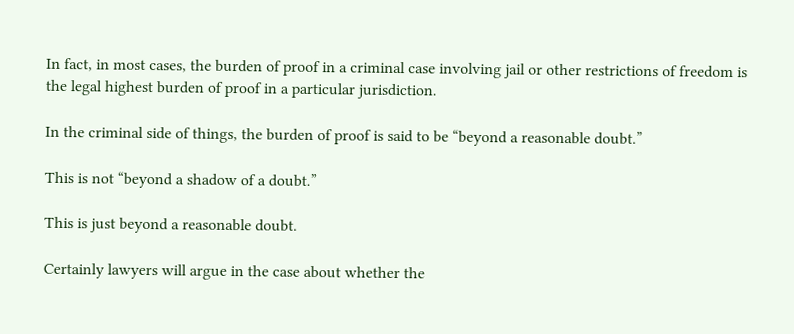In fact, in most cases, the burden of proof in a criminal case involving jail or other restrictions of freedom is the legal highest burden of proof in a particular jurisdiction.

In the criminal side of things, the burden of proof is said to be “beyond a reasonable doubt.”

This is not “beyond a shadow of a doubt.”

This is just beyond a reasonable doubt.

Certainly lawyers will argue in the case about whether the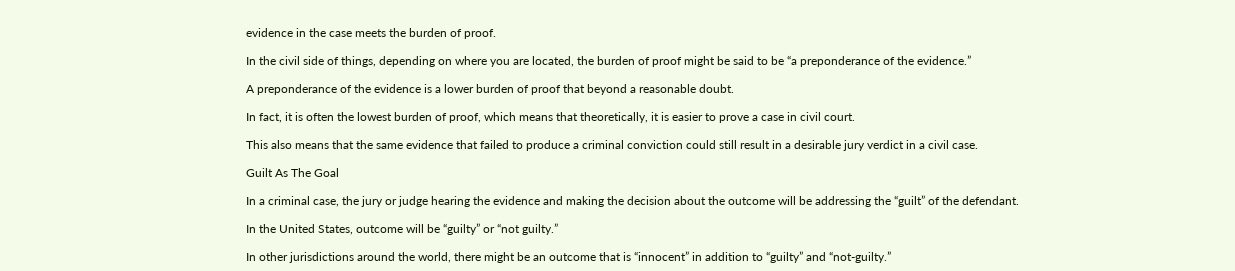evidence in the case meets the burden of proof.

In the civil side of things, depending on where you are located, the burden of proof might be said to be “a preponderance of the evidence.”

A preponderance of the evidence is a lower burden of proof that beyond a reasonable doubt.

In fact, it is often the lowest burden of proof, which means that theoretically, it is easier to prove a case in civil court.

This also means that the same evidence that failed to produce a criminal conviction could still result in a desirable jury verdict in a civil case.

Guilt As The Goal

In a criminal case, the jury or judge hearing the evidence and making the decision about the outcome will be addressing the “guilt” of the defendant.

In the United States, outcome will be “guilty” or “not guilty.”

In other jurisdictions around the world, there might be an outcome that is “innocent” in addition to “guilty” and “not-guilty.”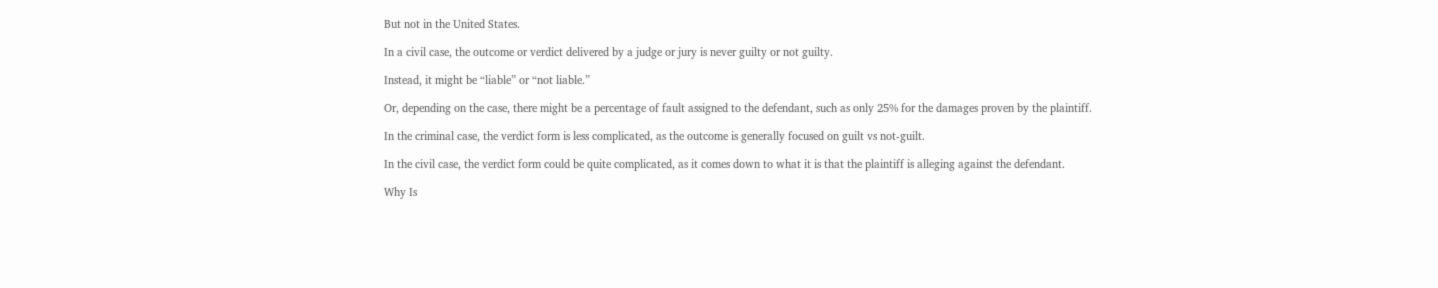But not in the United States.

In a civil case, the outcome or verdict delivered by a judge or jury is never guilty or not guilty.

Instead, it might be “liable” or “not liable.”

Or, depending on the case, there might be a percentage of fault assigned to the defendant, such as only 25% for the damages proven by the plaintiff.

In the criminal case, the verdict form is less complicated, as the outcome is generally focused on guilt vs not-guilt.

In the civil case, the verdict form could be quite complicated, as it comes down to what it is that the plaintiff is alleging against the defendant.

Why Is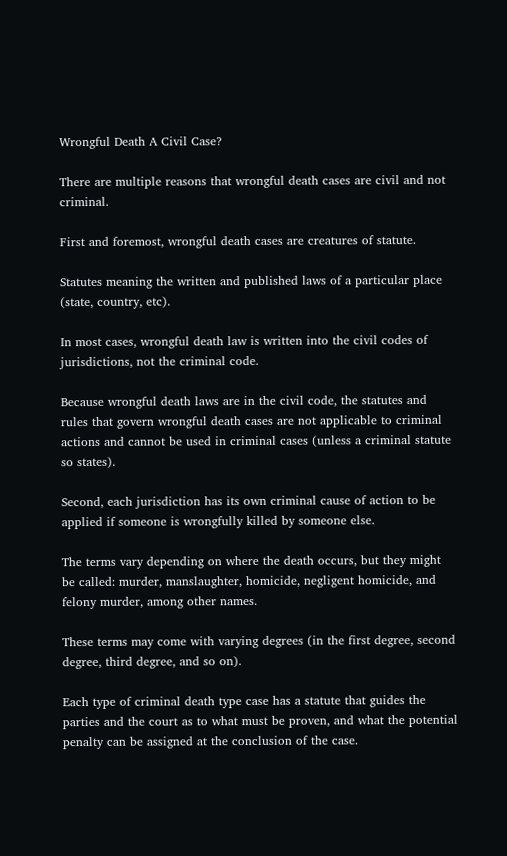Wrongful Death A Civil Case?

There are multiple reasons that wrongful death cases are civil and not criminal.

First and foremost, wrongful death cases are creatures of statute.

Statutes meaning the written and published laws of a particular place (state, country, etc).

In most cases, wrongful death law is written into the civil codes of jurisdictions, not the criminal code.

Because wrongful death laws are in the civil code, the statutes and rules that govern wrongful death cases are not applicable to criminal actions and cannot be used in criminal cases (unless a criminal statute so states).

Second, each jurisdiction has its own criminal cause of action to be applied if someone is wrongfully killed by someone else.

The terms vary depending on where the death occurs, but they might be called: murder, manslaughter, homicide, negligent homicide, and felony murder, among other names.

These terms may come with varying degrees (in the first degree, second degree, third degree, and so on).

Each type of criminal death type case has a statute that guides the parties and the court as to what must be proven, and what the potential penalty can be assigned at the conclusion of the case.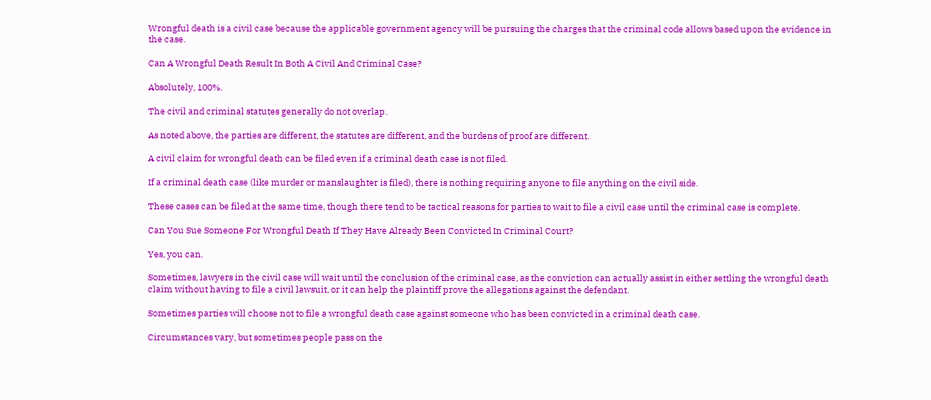Wrongful death is a civil case because the applicable government agency will be pursuing the charges that the criminal code allows based upon the evidence in the case.

Can A Wrongful Death Result In Both A Civil And Criminal Case?

Absolutely, 100%.

The civil and criminal statutes generally do not overlap.

As noted above, the parties are different, the statutes are different, and the burdens of proof are different.

A civil claim for wrongful death can be filed even if a criminal death case is not filed.

If a criminal death case (like murder or manslaughter is filed), there is nothing requiring anyone to file anything on the civil side.

These cases can be filed at the same time, though there tend to be tactical reasons for parties to wait to file a civil case until the criminal case is complete.

Can You Sue Someone For Wrongful Death If They Have Already Been Convicted In Criminal Court?

Yes, you can.

Sometimes, lawyers in the civil case will wait until the conclusion of the criminal case, as the conviction can actually assist in either settling the wrongful death claim without having to file a civil lawsuit, or it can help the plaintiff prove the allegations against the defendant.

Sometimes parties will choose not to file a wrongful death case against someone who has been convicted in a criminal death case.

Circumstances vary, but sometimes people pass on the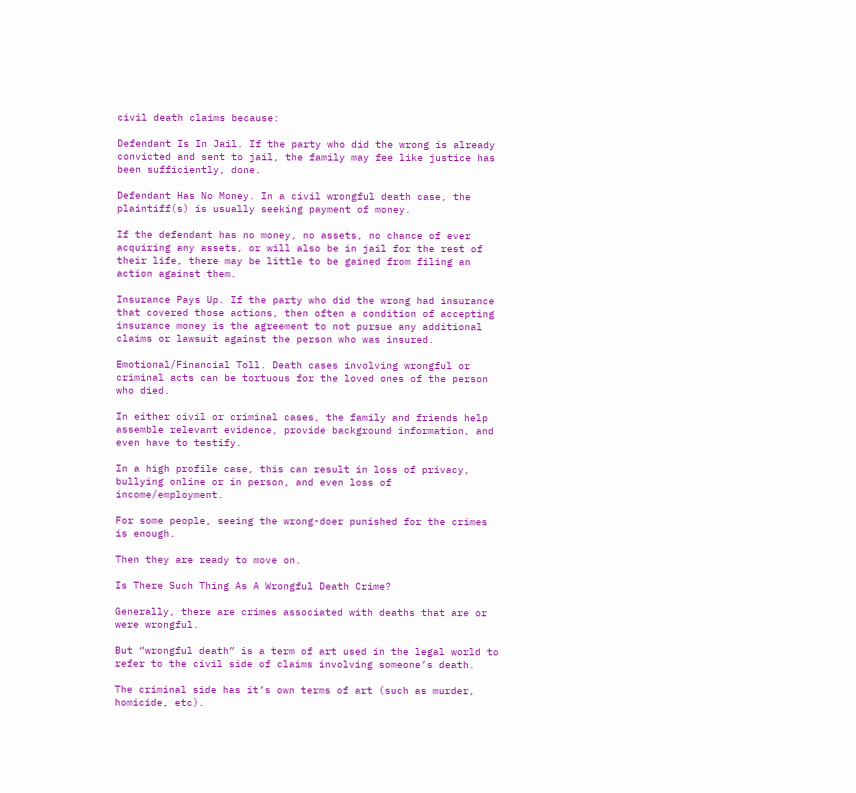civil death claims because:

Defendant Is In Jail. If the party who did the wrong is already convicted and sent to jail, the family may fee like justice has been sufficiently, done.

Defendant Has No Money. In a civil wrongful death case, the plaintiff(s) is usually seeking payment of money.

If the defendant has no money, no assets, no chance of ever acquiring any assets, or will also be in jail for the rest of their life, there may be little to be gained from filing an action against them.

Insurance Pays Up. If the party who did the wrong had insurance that covered those actions, then often a condition of accepting insurance money is the agreement to not pursue any additional claims or lawsuit against the person who was insured.

Emotional/Financial Toll. Death cases involving wrongful or criminal acts can be tortuous for the loved ones of the person who died.

In either civil or criminal cases, the family and friends help assemble relevant evidence, provide background information, and even have to testify.

In a high profile case, this can result in loss of privacy, bullying online or in person, and even loss of income/employment.

For some people, seeing the wrong-doer punished for the crimes is enough.

Then they are ready to move on.

Is There Such Thing As A Wrongful Death Crime?

Generally, there are crimes associated with deaths that are or were wrongful.

But “wrongful death” is a term of art used in the legal world to refer to the civil side of claims involving someone’s death.

The criminal side has it’s own terms of art (such as murder, homicide, etc).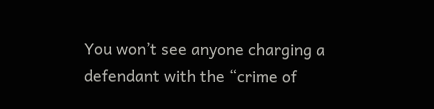You won’t see anyone charging a defendant with the “crime of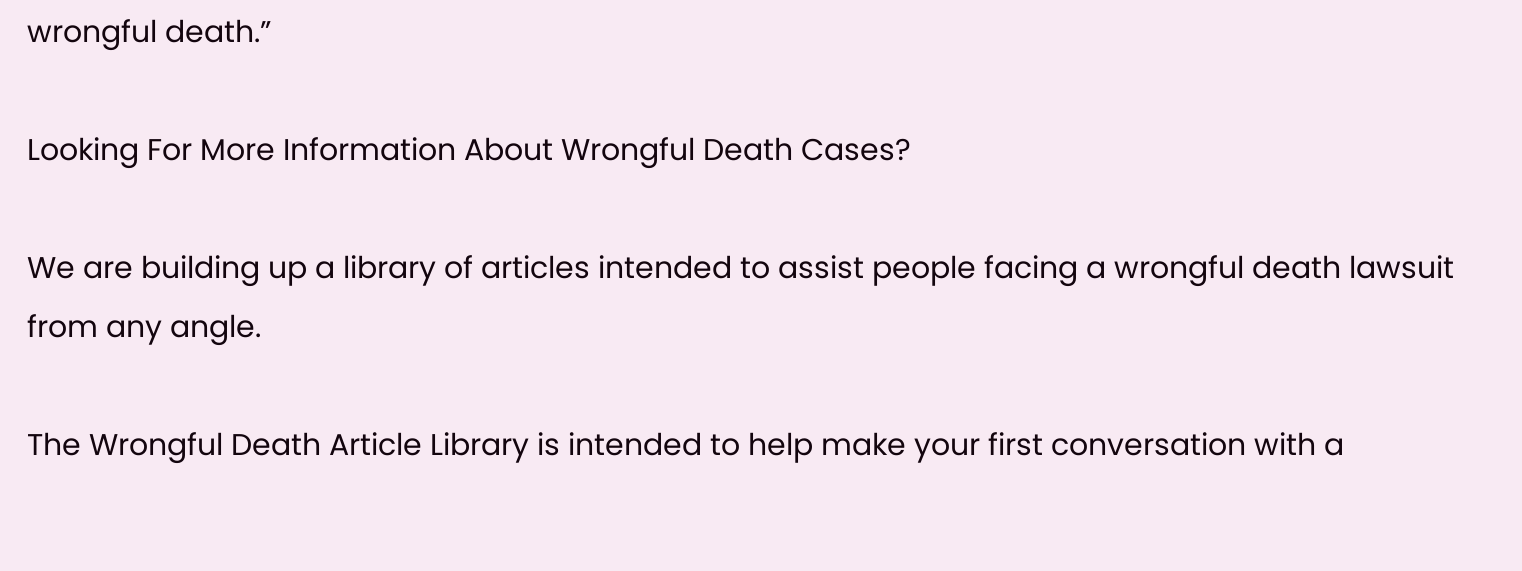wrongful death.”

Looking For More Information About Wrongful Death Cases?

We are building up a library of articles intended to assist people facing a wrongful death lawsuit from any angle.

The Wrongful Death Article Library is intended to help make your first conversation with a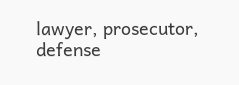lawyer, prosecutor, defense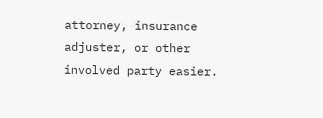attorney, insurance adjuster, or other involved party easier.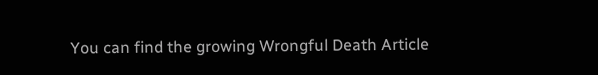You can find the growing Wrongful Death Article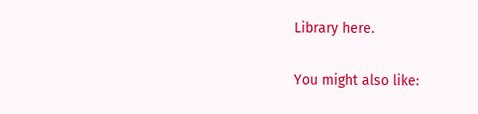Library here.

You might also like: